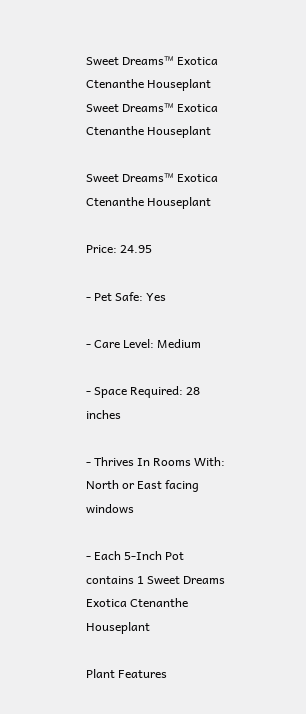Sweet Dreams™ Exotica Ctenanthe Houseplant
Sweet Dreams™ Exotica Ctenanthe Houseplant

Sweet Dreams™ Exotica Ctenanthe Houseplant

Price: 24.95

- Pet Safe: Yes

- Care Level: Medium

- Space Required: 28 inches

- Thrives In Rooms With: North or East facing windows

- Each 5-Inch Pot contains 1 Sweet Dreams Exotica Ctenanthe Houseplant

Plant Features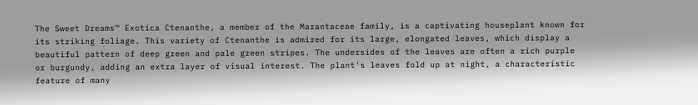The Sweet Dreams™ Exotica Ctenanthe, a member of the Marantaceae family, is a captivating houseplant known for its striking foliage. This variety of Ctenanthe is admired for its large, elongated leaves, which display a beautiful pattern of deep green and pale green stripes. The undersides of the leaves are often a rich purple or burgundy, adding an extra layer of visual interest. The plant's leaves fold up at night, a characteristic feature of many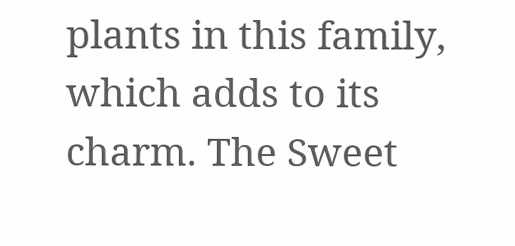plants in this family, which adds to its charm. The Sweet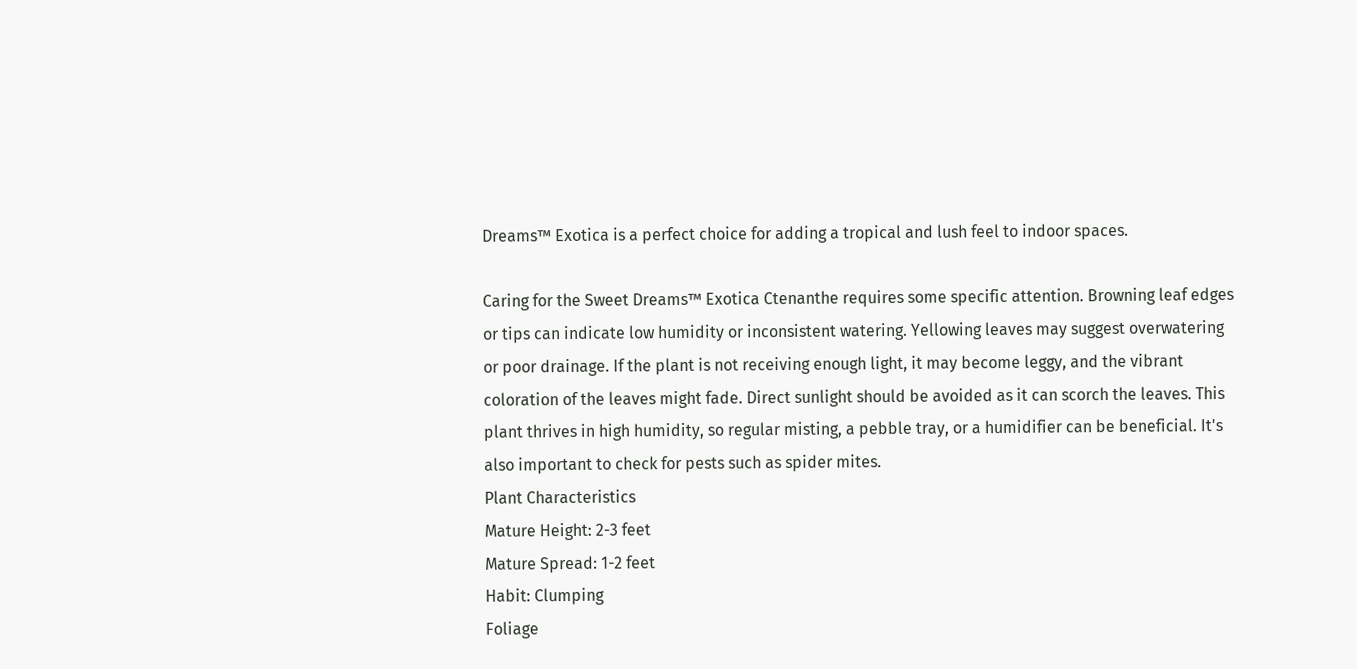Dreams™ Exotica is a perfect choice for adding a tropical and lush feel to indoor spaces.

Caring for the Sweet Dreams™ Exotica Ctenanthe requires some specific attention. Browning leaf edges or tips can indicate low humidity or inconsistent watering. Yellowing leaves may suggest overwatering or poor drainage. If the plant is not receiving enough light, it may become leggy, and the vibrant coloration of the leaves might fade. Direct sunlight should be avoided as it can scorch the leaves. This plant thrives in high humidity, so regular misting, a pebble tray, or a humidifier can be beneficial. It's also important to check for pests such as spider mites.
Plant Characteristics
Mature Height: 2-3 feet
Mature Spread: 1-2 feet
Habit: Clumping
Foliage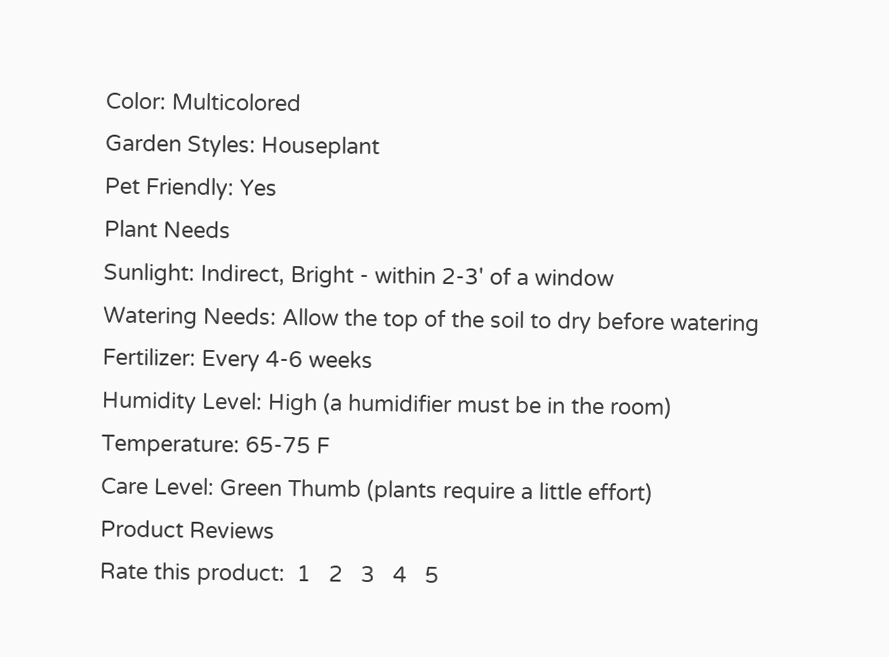Color: Multicolored
Garden Styles: Houseplant
Pet Friendly: Yes
Plant Needs
Sunlight: Indirect, Bright - within 2-3' of a window
Watering Needs: Allow the top of the soil to dry before watering
Fertilizer: Every 4-6 weeks
Humidity Level: High (a humidifier must be in the room)
Temperature: 65-75 F
Care Level: Green Thumb (plants require a little effort)
Product Reviews
Rate this product:  1   2   3   4   5